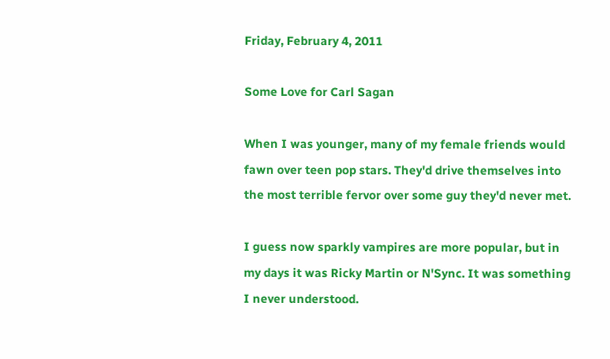Friday, February 4, 2011

Some Love for Carl Sagan

When I was younger, many of my female friends would fawn over teen pop stars. They'd drive themselves into the most terrible fervor over some guy they'd never met.

I guess now sparkly vampires are more popular, but in my days it was Ricky Martin or N'Sync. It was something I never understood.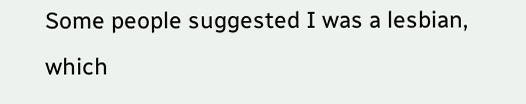Some people suggested I was a lesbian, which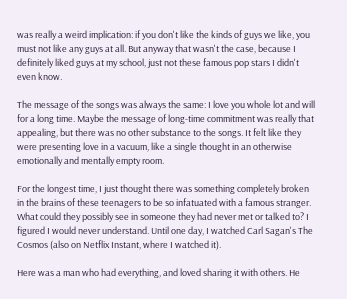was really a weird implication: if you don't like the kinds of guys we like, you must not like any guys at all. But anyway that wasn't the case, because I definitely liked guys at my school, just not these famous pop stars I didn't even know.

The message of the songs was always the same: I love you whole lot and will for a long time. Maybe the message of long-time commitment was really that appealing, but there was no other substance to the songs. It felt like they were presenting love in a vacuum, like a single thought in an otherwise emotionally and mentally empty room.

For the longest time, I just thought there was something completely broken in the brains of these teenagers to be so infatuated with a famous stranger. What could they possibly see in someone they had never met or talked to? I figured I would never understand. Until one day, I watched Carl Sagan's The Cosmos (also on Netflix Instant, where I watched it).

Here was a man who had everything, and loved sharing it with others. He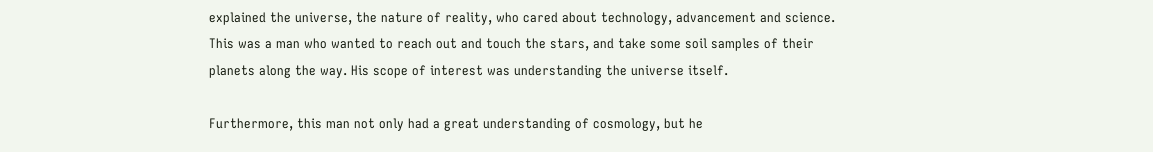explained the universe, the nature of reality, who cared about technology, advancement and science. This was a man who wanted to reach out and touch the stars, and take some soil samples of their planets along the way. His scope of interest was understanding the universe itself.

Furthermore, this man not only had a great understanding of cosmology, but he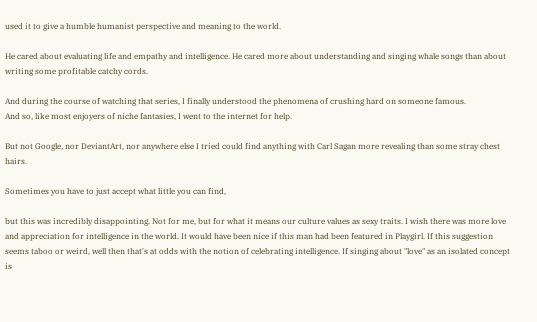used it to give a humble humanist perspective and meaning to the world.

He cared about evaluating life and empathy and intelligence. He cared more about understanding and singing whale songs than about writing some profitable catchy cords.

And during the course of watching that series, I finally understood the phenomena of crushing hard on someone famous.
And so, like most enjoyers of niche fantasies, I went to the internet for help.

But not Google, nor DeviantArt, nor anywhere else I tried could find anything with Carl Sagan more revealing than some stray chest hairs.

Sometimes you have to just accept what little you can find,

but this was incredibly disappointing. Not for me, but for what it means our culture values as sexy traits. I wish there was more love and appreciation for intelligence in the world. It would have been nice if this man had been featured in Playgirl. If this suggestion seems taboo or weird, well then that's at odds with the notion of celebrating intelligence. If singing about "love" as an isolated concept is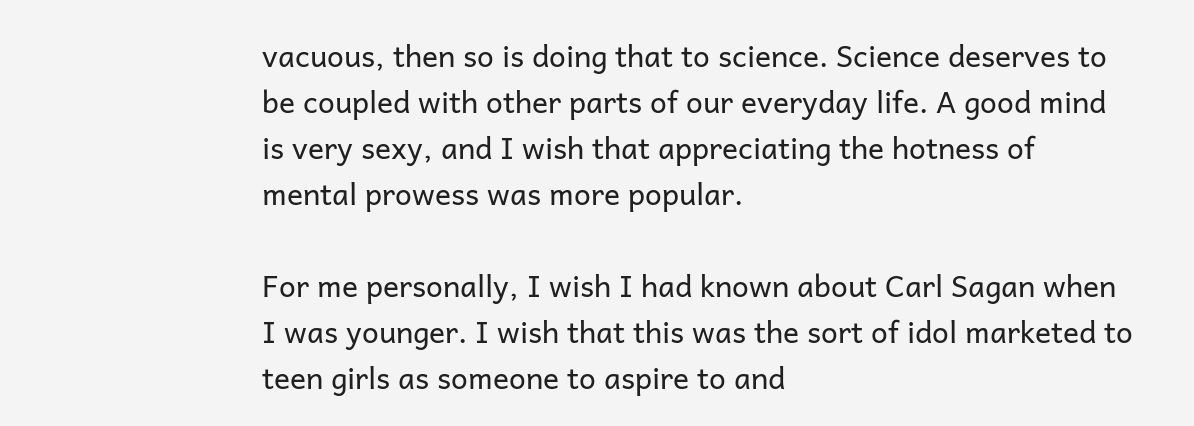vacuous, then so is doing that to science. Science deserves to be coupled with other parts of our everyday life. A good mind is very sexy, and I wish that appreciating the hotness of mental prowess was more popular.

For me personally, I wish I had known about Carl Sagan when I was younger. I wish that this was the sort of idol marketed to teen girls as someone to aspire to and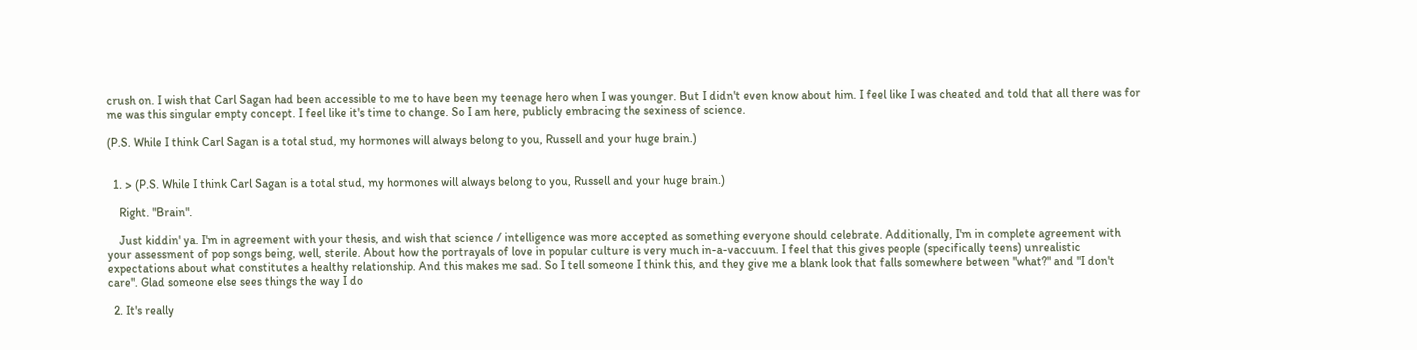crush on. I wish that Carl Sagan had been accessible to me to have been my teenage hero when I was younger. But I didn't even know about him. I feel like I was cheated and told that all there was for me was this singular empty concept. I feel like it's time to change. So I am here, publicly embracing the sexiness of science.

(P.S. While I think Carl Sagan is a total stud, my hormones will always belong to you, Russell and your huge brain.)


  1. > (P.S. While I think Carl Sagan is a total stud, my hormones will always belong to you, Russell and your huge brain.)

    Right. "Brain".

    Just kiddin' ya. I'm in agreement with your thesis, and wish that science / intelligence was more accepted as something everyone should celebrate. Additionally, I'm in complete agreement with your assessment of pop songs being, well, sterile. About how the portrayals of love in popular culture is very much in-a-vaccuum. I feel that this gives people (specifically teens) unrealistic expectations about what constitutes a healthy relationship. And this makes me sad. So I tell someone I think this, and they give me a blank look that falls somewhere between "what?" and "I don't care". Glad someone else sees things the way I do

  2. It's really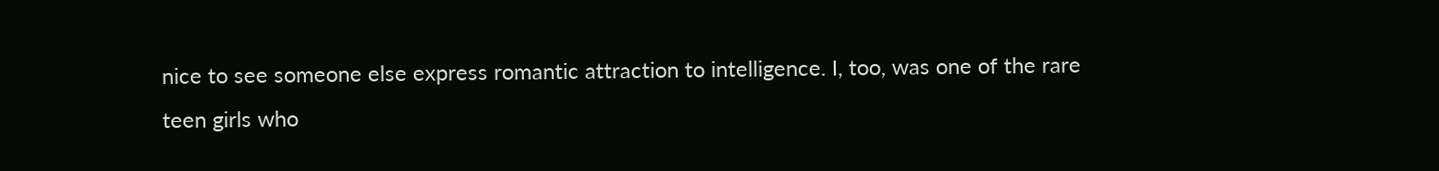nice to see someone else express romantic attraction to intelligence. I, too, was one of the rare teen girls who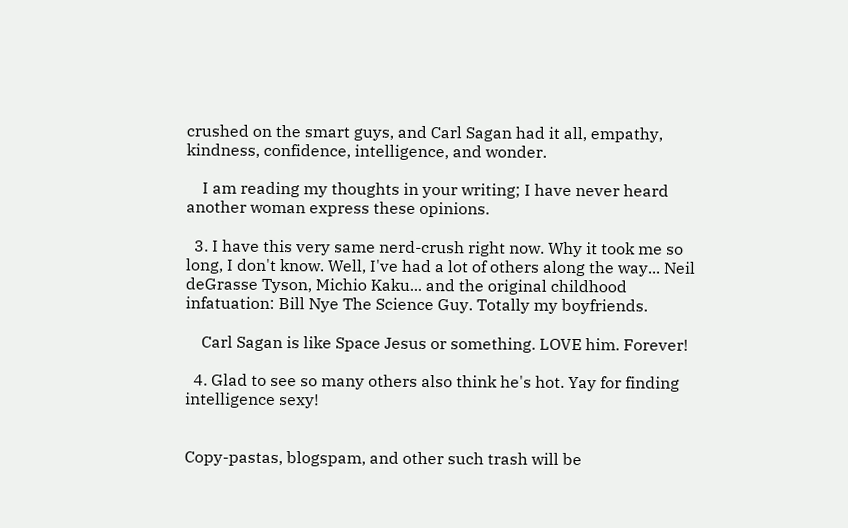crushed on the smart guys, and Carl Sagan had it all, empathy, kindness, confidence, intelligence, and wonder.

    I am reading my thoughts in your writing; I have never heard another woman express these opinions.

  3. I have this very same nerd-crush right now. Why it took me so long, I don't know. Well, I've had a lot of others along the way... Neil deGrasse Tyson, Michio Kaku... and the original childhood infatuation: Bill Nye The Science Guy. Totally my boyfriends.

    Carl Sagan is like Space Jesus or something. LOVE him. Forever!

  4. Glad to see so many others also think he's hot. Yay for finding intelligence sexy!


Copy-pastas, blogspam, and other such trash will be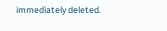immediately deleted.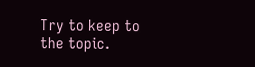Try to keep to the topic.